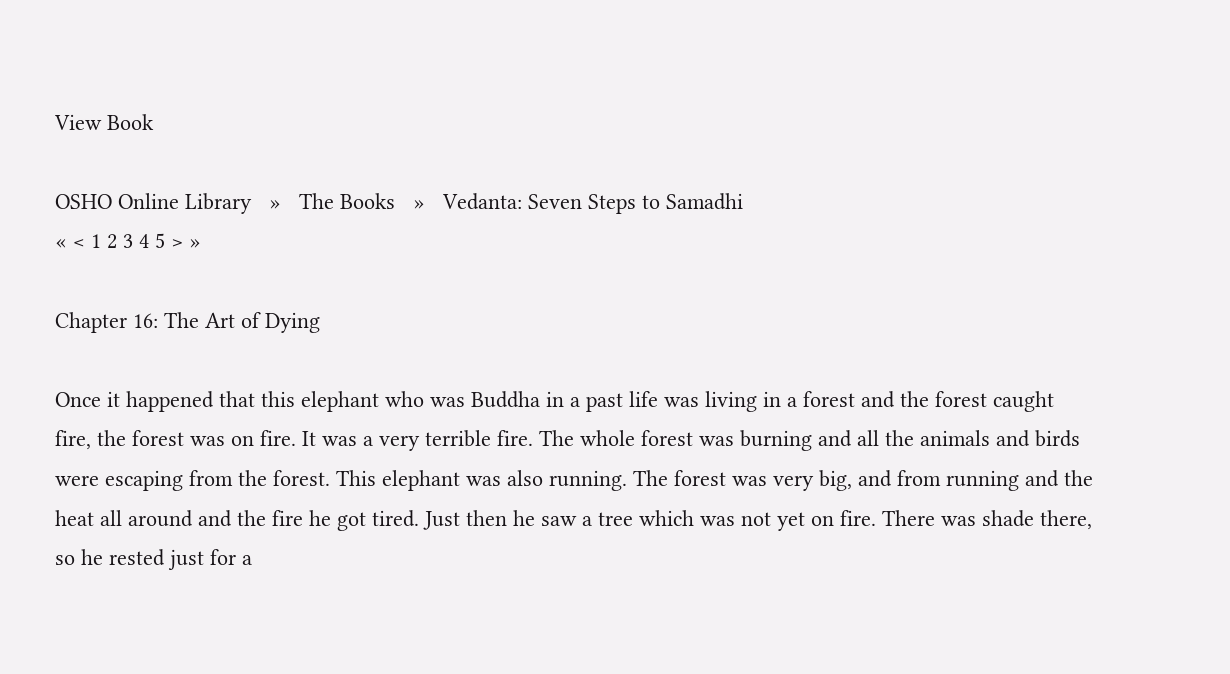View Book

OSHO Online Library   »   The Books   »   Vedanta: Seven Steps to Samadhi
« < 1 2 3 4 5 > »

Chapter 16: The Art of Dying

Once it happened that this elephant who was Buddha in a past life was living in a forest and the forest caught fire, the forest was on fire. It was a very terrible fire. The whole forest was burning and all the animals and birds were escaping from the forest. This elephant was also running. The forest was very big, and from running and the heat all around and the fire he got tired. Just then he saw a tree which was not yet on fire. There was shade there, so he rested just for a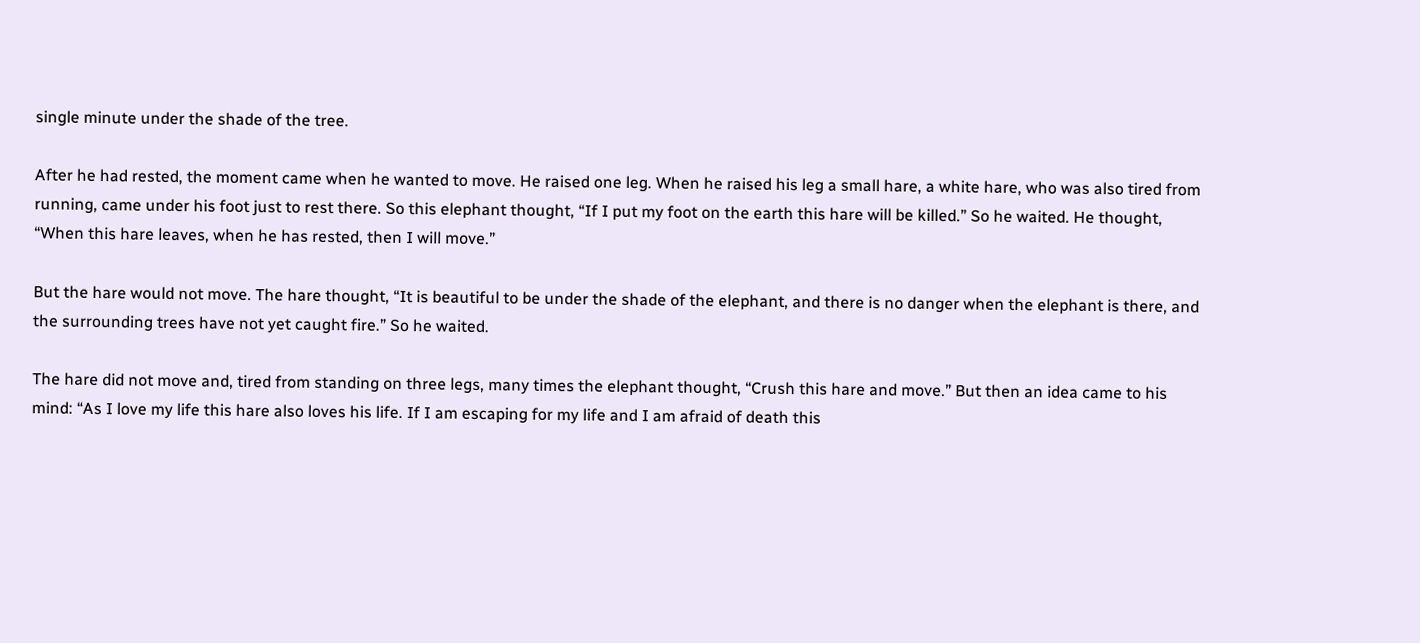single minute under the shade of the tree.

After he had rested, the moment came when he wanted to move. He raised one leg. When he raised his leg a small hare, a white hare, who was also tired from running, came under his foot just to rest there. So this elephant thought, “If I put my foot on the earth this hare will be killed.” So he waited. He thought, “When this hare leaves, when he has rested, then I will move.”

But the hare would not move. The hare thought, “It is beautiful to be under the shade of the elephant, and there is no danger when the elephant is there, and the surrounding trees have not yet caught fire.” So he waited.

The hare did not move and, tired from standing on three legs, many times the elephant thought, “Crush this hare and move.” But then an idea came to his mind: “As I love my life this hare also loves his life. If I am escaping for my life and I am afraid of death this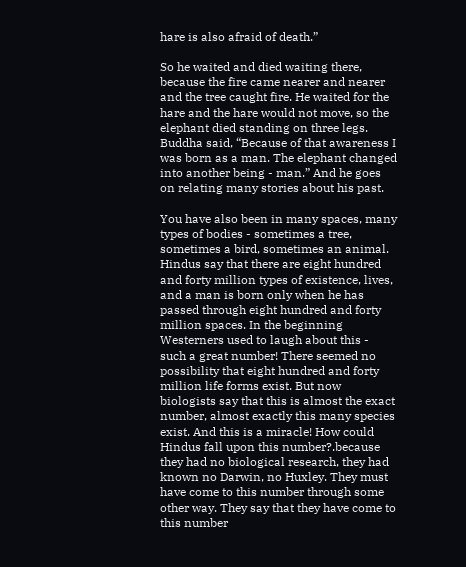hare is also afraid of death.”

So he waited and died waiting there, because the fire came nearer and nearer and the tree caught fire. He waited for the hare and the hare would not move, so the elephant died standing on three legs. Buddha said, “Because of that awareness I was born as a man. The elephant changed into another being - man.” And he goes on relating many stories about his past.

You have also been in many spaces, many types of bodies - sometimes a tree, sometimes a bird, sometimes an animal. Hindus say that there are eight hundred and forty million types of existence, lives, and a man is born only when he has passed through eight hundred and forty million spaces. In the beginning Westerners used to laugh about this - such a great number! There seemed no possibility that eight hundred and forty million life forms exist. But now biologists say that this is almost the exact number, almost exactly this many species exist. And this is a miracle! How could Hindus fall upon this number?.because they had no biological research, they had known no Darwin, no Huxley. They must have come to this number through some other way. They say that they have come to this number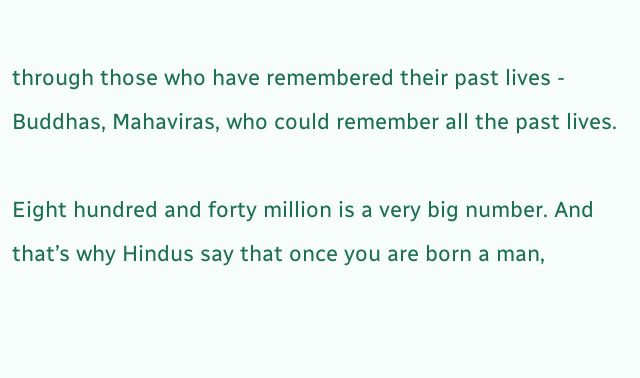through those who have remembered their past lives - Buddhas, Mahaviras, who could remember all the past lives.

Eight hundred and forty million is a very big number. And that’s why Hindus say that once you are born a man,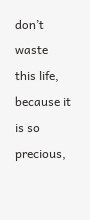don’t waste this life, because it is so precious,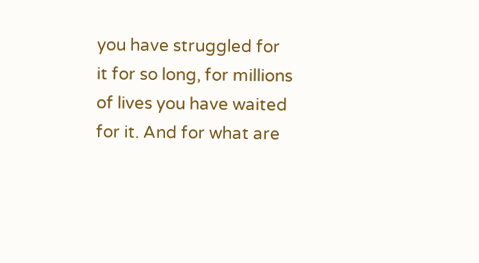you have struggled for it for so long, for millions of lives you have waited for it. And for what are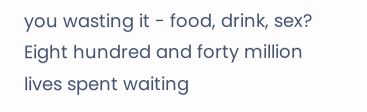you wasting it - food, drink, sex? Eight hundred and forty million lives spent waiting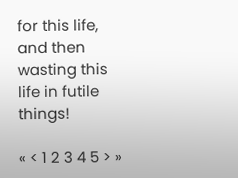for this life, and then wasting this life in futile things!

« < 1 2 3 4 5 > »